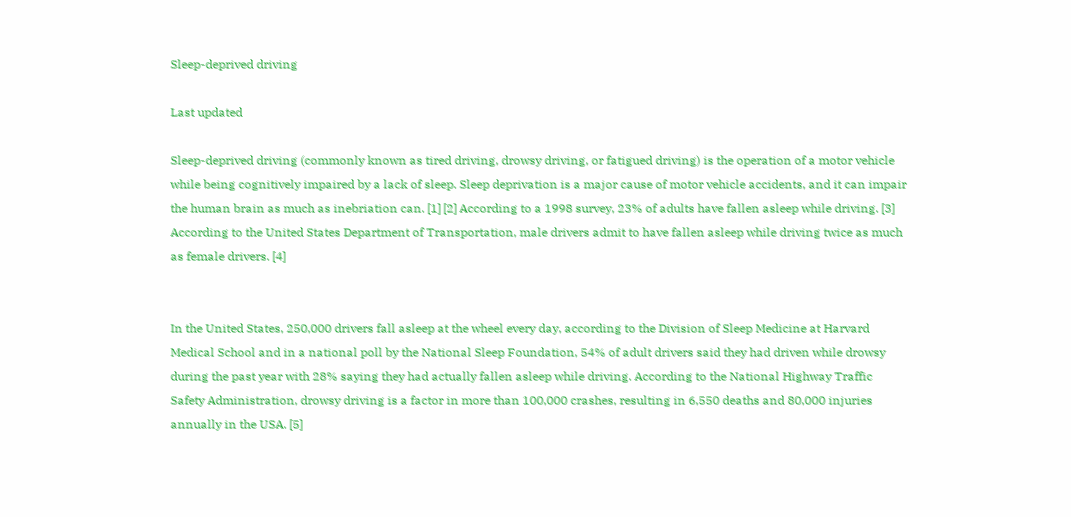Sleep-deprived driving

Last updated

Sleep-deprived driving (commonly known as tired driving, drowsy driving, or fatigued driving) is the operation of a motor vehicle while being cognitively impaired by a lack of sleep. Sleep deprivation is a major cause of motor vehicle accidents, and it can impair the human brain as much as inebriation can. [1] [2] According to a 1998 survey, 23% of adults have fallen asleep while driving. [3] According to the United States Department of Transportation, male drivers admit to have fallen asleep while driving twice as much as female drivers. [4]


In the United States, 250,000 drivers fall asleep at the wheel every day, according to the Division of Sleep Medicine at Harvard Medical School and in a national poll by the National Sleep Foundation, 54% of adult drivers said they had driven while drowsy during the past year with 28% saying they had actually fallen asleep while driving. According to the National Highway Traffic Safety Administration, drowsy driving is a factor in more than 100,000 crashes, resulting in 6,550 deaths and 80,000 injuries annually in the USA. [5]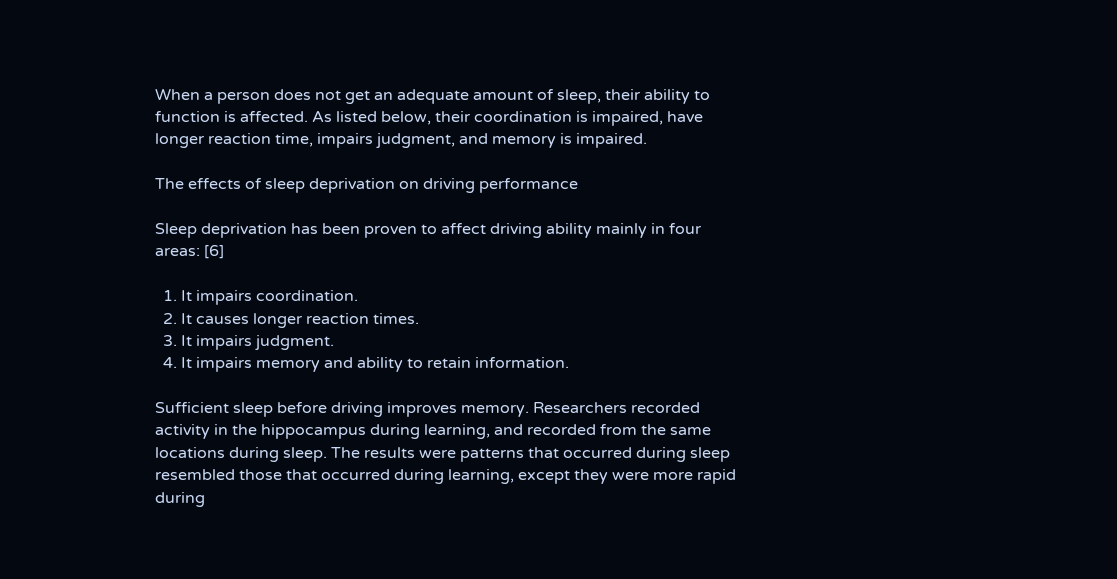When a person does not get an adequate amount of sleep, their ability to function is affected. As listed below, their coordination is impaired, have longer reaction time, impairs judgment, and memory is impaired.

The effects of sleep deprivation on driving performance

Sleep deprivation has been proven to affect driving ability mainly in four areas: [6]

  1. It impairs coordination.
  2. It causes longer reaction times.
  3. It impairs judgment.
  4. It impairs memory and ability to retain information.

Sufficient sleep before driving improves memory. Researchers recorded activity in the hippocampus during learning, and recorded from the same locations during sleep. The results were patterns that occurred during sleep resembled those that occurred during learning, except they were more rapid during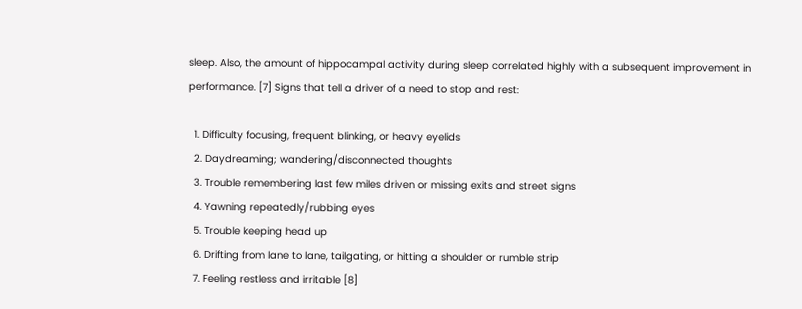sleep. Also, the amount of hippocampal activity during sleep correlated highly with a subsequent improvement in performance. [7] Signs that tell a driver of a need to stop and rest:

  1. Difficulty focusing, frequent blinking, or heavy eyelids
  2. Daydreaming; wandering/disconnected thoughts
  3. Trouble remembering last few miles driven or missing exits and street signs
  4. Yawning repeatedly/rubbing eyes
  5. Trouble keeping head up
  6. Drifting from lane to lane, tailgating, or hitting a shoulder or rumble strip
  7. Feeling restless and irritable [8]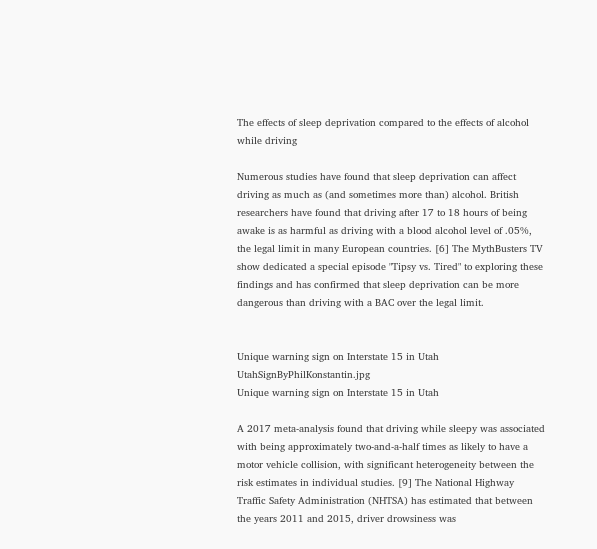The effects of sleep deprivation compared to the effects of alcohol while driving

Numerous studies have found that sleep deprivation can affect driving as much as (and sometimes more than) alcohol. British researchers have found that driving after 17 to 18 hours of being awake is as harmful as driving with a blood alcohol level of .05%, the legal limit in many European countries. [6] The MythBusters TV show dedicated a special episode "Tipsy vs. Tired" to exploring these findings and has confirmed that sleep deprivation can be more dangerous than driving with a BAC over the legal limit.


Unique warning sign on Interstate 15 in Utah UtahSignByPhilKonstantin.jpg
Unique warning sign on Interstate 15 in Utah

A 2017 meta-analysis found that driving while sleepy was associated with being approximately two-and-a-half times as likely to have a motor vehicle collision, with significant heterogeneity between the risk estimates in individual studies. [9] The National Highway Traffic Safety Administration (NHTSA) has estimated that between the years 2011 and 2015, driver drowsiness was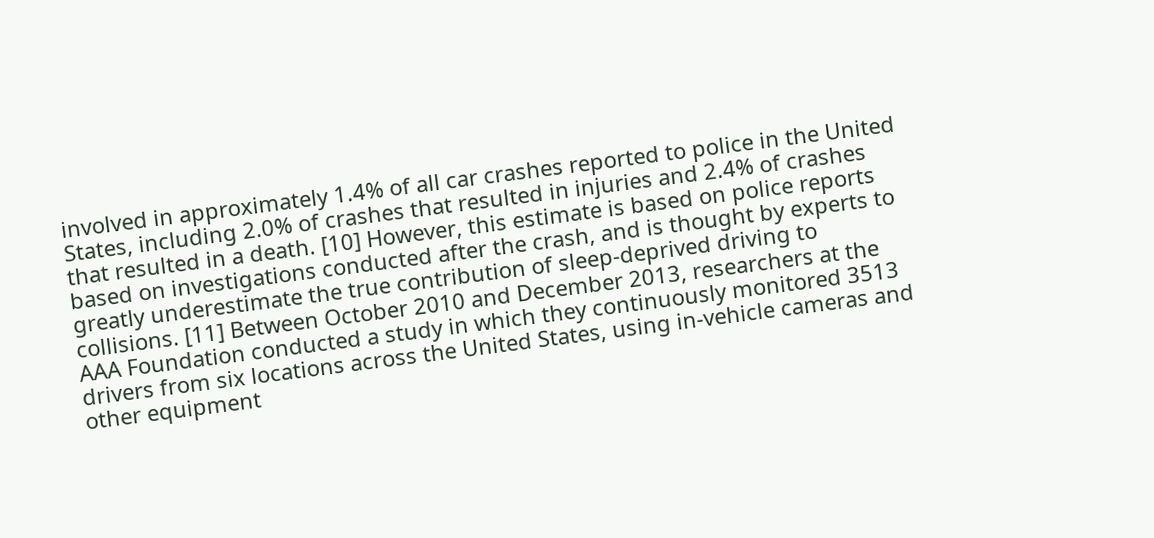involved in approximately 1.4% of all car crashes reported to police in the United States, including 2.0% of crashes that resulted in injuries and 2.4% of crashes that resulted in a death. [10] However, this estimate is based on police reports based on investigations conducted after the crash, and is thought by experts to greatly underestimate the true contribution of sleep-deprived driving to collisions. [11] Between October 2010 and December 2013, researchers at the AAA Foundation conducted a study in which they continuously monitored 3513 drivers from six locations across the United States, using in-vehicle cameras and other equipment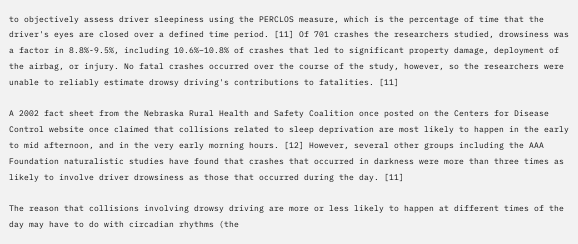to objectively assess driver sleepiness using the PERCLOS measure, which is the percentage of time that the driver's eyes are closed over a defined time period. [11] Of 701 crashes the researchers studied, drowsiness was a factor in 8.8%-9.5%, including 10.6%–10.8% of crashes that led to significant property damage, deployment of the airbag, or injury. No fatal crashes occurred over the course of the study, however, so the researchers were unable to reliably estimate drowsy driving's contributions to fatalities. [11]

A 2002 fact sheet from the Nebraska Rural Health and Safety Coalition once posted on the Centers for Disease Control website once claimed that collisions related to sleep deprivation are most likely to happen in the early to mid afternoon, and in the very early morning hours. [12] However, several other groups including the AAA Foundation naturalistic studies have found that crashes that occurred in darkness were more than three times as likely to involve driver drowsiness as those that occurred during the day. [11]

The reason that collisions involving drowsy driving are more or less likely to happen at different times of the day may have to do with circadian rhythms (the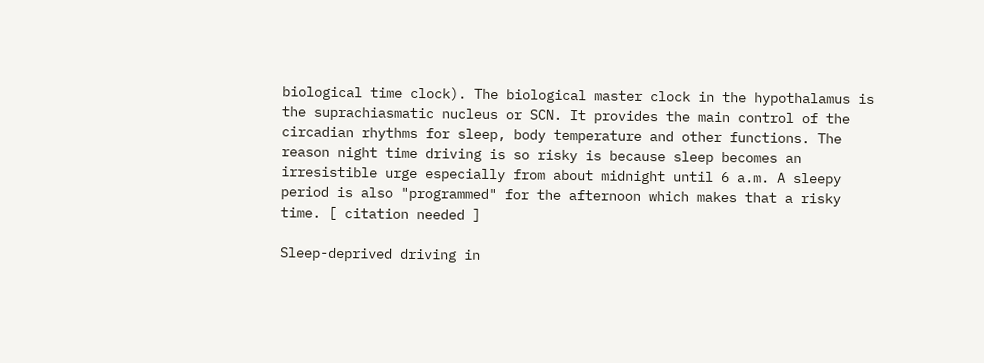biological time clock). The biological master clock in the hypothalamus is the suprachiasmatic nucleus or SCN. It provides the main control of the circadian rhythms for sleep, body temperature and other functions. The reason night time driving is so risky is because sleep becomes an irresistible urge especially from about midnight until 6 a.m. A sleepy period is also "programmed" for the afternoon which makes that a risky time. [ citation needed ]

Sleep-deprived driving in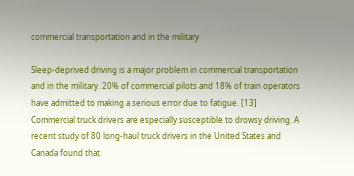commercial transportation and in the military

Sleep-deprived driving is a major problem in commercial transportation and in the military. 20% of commercial pilots and 18% of train operators have admitted to making a serious error due to fatigue. [13] Commercial truck drivers are especially susceptible to drowsy driving. A recent study of 80 long-haul truck drivers in the United States and Canada found that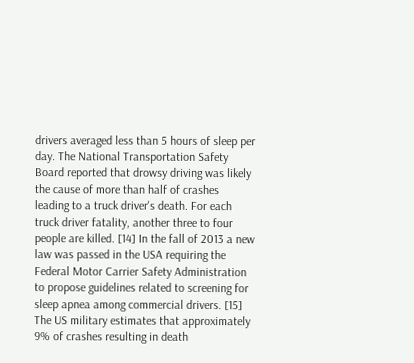drivers averaged less than 5 hours of sleep per day. The National Transportation Safety Board reported that drowsy driving was likely the cause of more than half of crashes leading to a truck driver's death. For each truck driver fatality, another three to four people are killed. [14] In the fall of 2013 a new law was passed in the USA requiring the Federal Motor Carrier Safety Administration to propose guidelines related to screening for sleep apnea among commercial drivers. [15] The US military estimates that approximately 9% of crashes resulting in death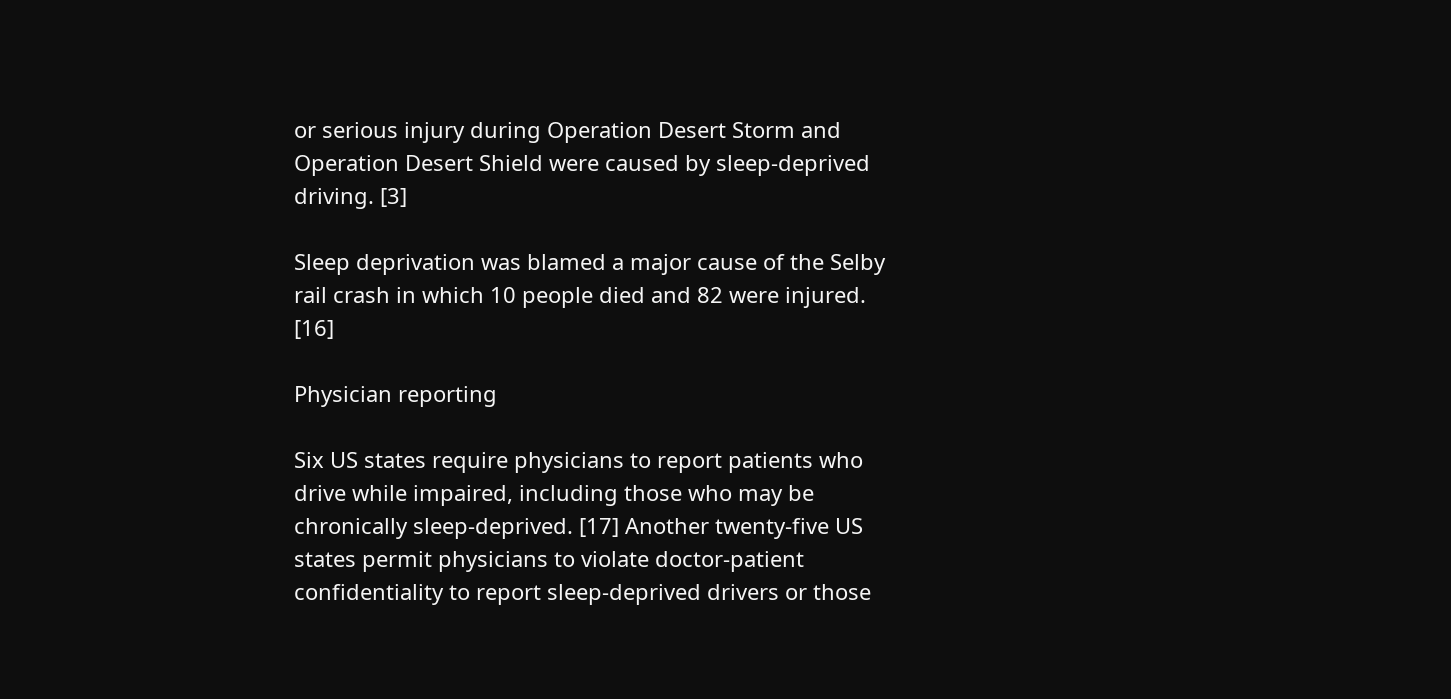or serious injury during Operation Desert Storm and Operation Desert Shield were caused by sleep-deprived driving. [3]

Sleep deprivation was blamed a major cause of the Selby rail crash in which 10 people died and 82 were injured. [16]

Physician reporting

Six US states require physicians to report patients who drive while impaired, including those who may be chronically sleep-deprived. [17] Another twenty-five US states permit physicians to violate doctor-patient confidentiality to report sleep-deprived drivers or those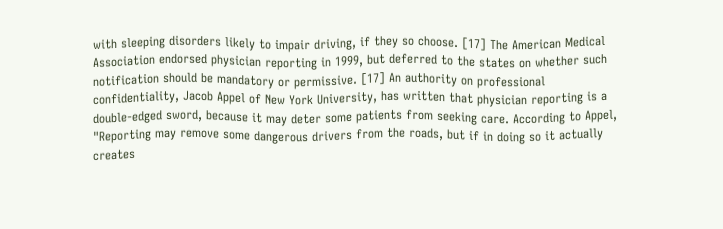with sleeping disorders likely to impair driving, if they so choose. [17] The American Medical Association endorsed physician reporting in 1999, but deferred to the states on whether such notification should be mandatory or permissive. [17] An authority on professional confidentiality, Jacob Appel of New York University, has written that physician reporting is a double-edged sword, because it may deter some patients from seeking care. According to Appel, "Reporting may remove some dangerous drivers from the roads, but if in doing so it actually creates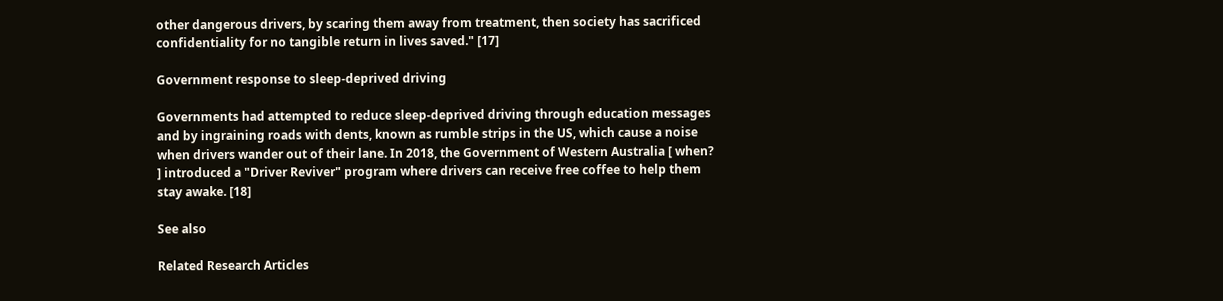other dangerous drivers, by scaring them away from treatment, then society has sacrificed confidentiality for no tangible return in lives saved." [17]

Government response to sleep-deprived driving

Governments had attempted to reduce sleep-deprived driving through education messages and by ingraining roads with dents, known as rumble strips in the US, which cause a noise when drivers wander out of their lane. In 2018, the Government of Western Australia [ when? ] introduced a "Driver Reviver" program where drivers can receive free coffee to help them stay awake. [18]

See also

Related Research Articles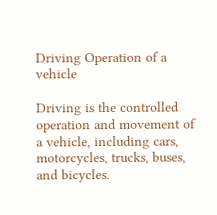Driving Operation of a vehicle

Driving is the controlled operation and movement of a vehicle, including cars, motorcycles, trucks, buses, and bicycles.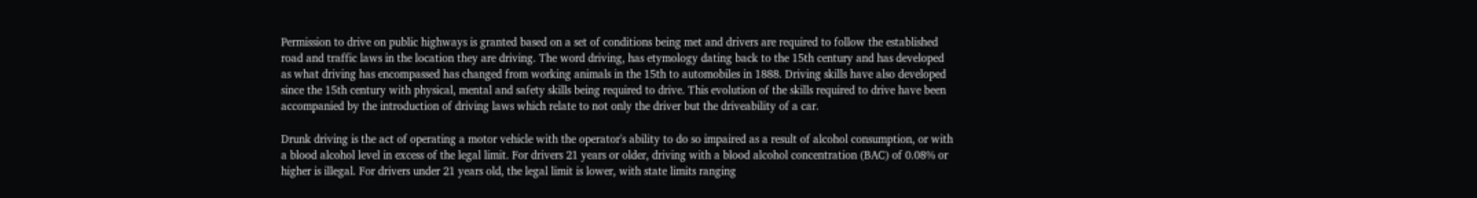Permission to drive on public highways is granted based on a set of conditions being met and drivers are required to follow the established road and traffic laws in the location they are driving. The word driving, has etymology dating back to the 15th century and has developed as what driving has encompassed has changed from working animals in the 15th to automobiles in 1888. Driving skills have also developed since the 15th century with physical, mental and safety skills being required to drive. This evolution of the skills required to drive have been accompanied by the introduction of driving laws which relate to not only the driver but the driveability of a car.

Drunk driving is the act of operating a motor vehicle with the operator's ability to do so impaired as a result of alcohol consumption, or with a blood alcohol level in excess of the legal limit. For drivers 21 years or older, driving with a blood alcohol concentration (BAC) of 0.08% or higher is illegal. For drivers under 21 years old, the legal limit is lower, with state limits ranging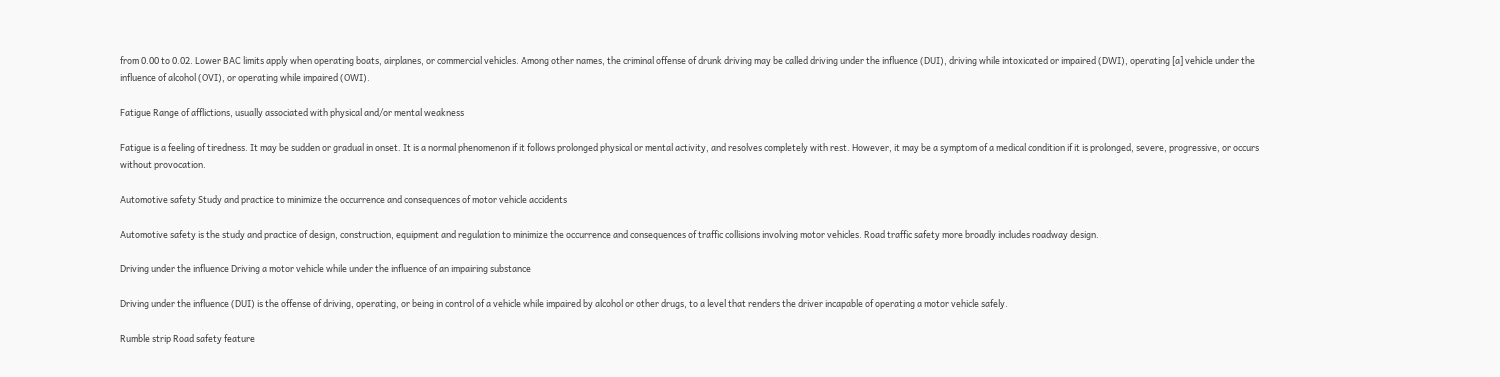from 0.00 to 0.02. Lower BAC limits apply when operating boats, airplanes, or commercial vehicles. Among other names, the criminal offense of drunk driving may be called driving under the influence (DUI), driving while intoxicated or impaired (DWI), operating [a] vehicle under the influence of alcohol (OVI), or operating while impaired (OWI).

Fatigue Range of afflictions, usually associated with physical and/or mental weakness

Fatigue is a feeling of tiredness. It may be sudden or gradual in onset. It is a normal phenomenon if it follows prolonged physical or mental activity, and resolves completely with rest. However, it may be a symptom of a medical condition if it is prolonged, severe, progressive, or occurs without provocation.

Automotive safety Study and practice to minimize the occurrence and consequences of motor vehicle accidents

Automotive safety is the study and practice of design, construction, equipment and regulation to minimize the occurrence and consequences of traffic collisions involving motor vehicles. Road traffic safety more broadly includes roadway design.

Driving under the influence Driving a motor vehicle while under the influence of an impairing substance

Driving under the influence (DUI) is the offense of driving, operating, or being in control of a vehicle while impaired by alcohol or other drugs, to a level that renders the driver incapable of operating a motor vehicle safely.

Rumble strip Road safety feature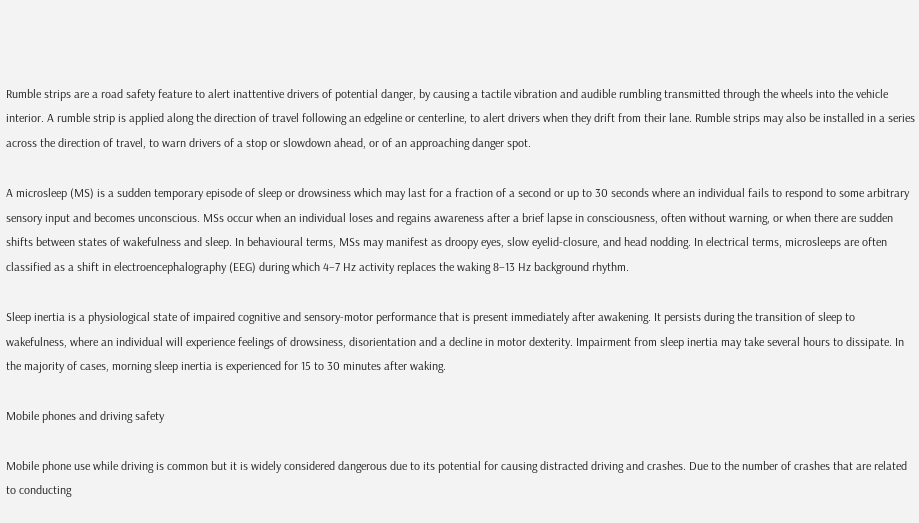Rumble strips are a road safety feature to alert inattentive drivers of potential danger, by causing a tactile vibration and audible rumbling transmitted through the wheels into the vehicle interior. A rumble strip is applied along the direction of travel following an edgeline or centerline, to alert drivers when they drift from their lane. Rumble strips may also be installed in a series across the direction of travel, to warn drivers of a stop or slowdown ahead, or of an approaching danger spot.

A microsleep (MS) is a sudden temporary episode of sleep or drowsiness which may last for a fraction of a second or up to 30 seconds where an individual fails to respond to some arbitrary sensory input and becomes unconscious. MSs occur when an individual loses and regains awareness after a brief lapse in consciousness, often without warning, or when there are sudden shifts between states of wakefulness and sleep. In behavioural terms, MSs may manifest as droopy eyes, slow eyelid-closure, and head nodding. In electrical terms, microsleeps are often classified as a shift in electroencephalography (EEG) during which 4–7 Hz activity replaces the waking 8–13 Hz background rhythm.

Sleep inertia is a physiological state of impaired cognitive and sensory-motor performance that is present immediately after awakening. It persists during the transition of sleep to wakefulness, where an individual will experience feelings of drowsiness, disorientation and a decline in motor dexterity. Impairment from sleep inertia may take several hours to dissipate. In the majority of cases, morning sleep inertia is experienced for 15 to 30 minutes after waking.

Mobile phones and driving safety

Mobile phone use while driving is common but it is widely considered dangerous due to its potential for causing distracted driving and crashes. Due to the number of crashes that are related to conducting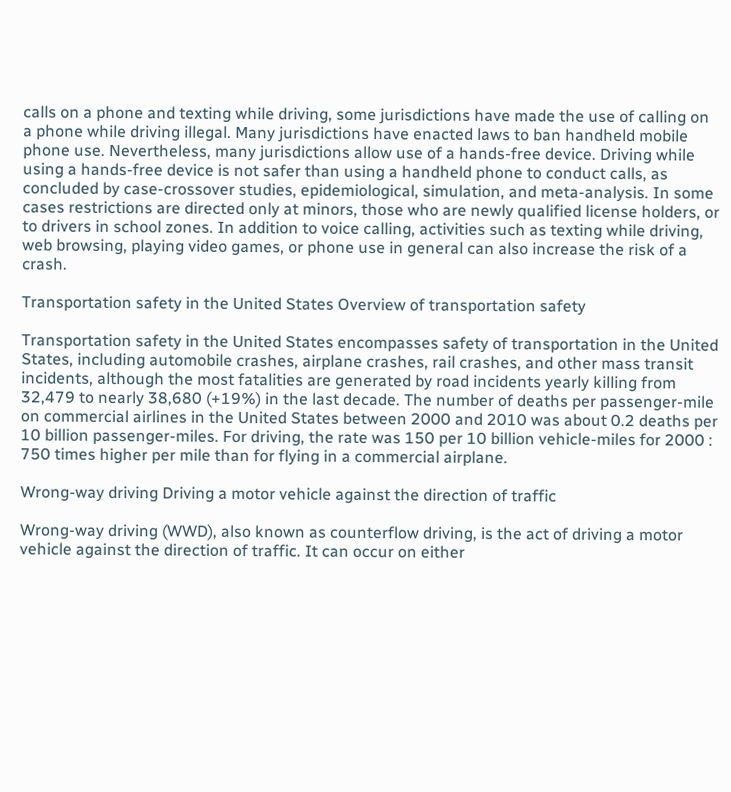calls on a phone and texting while driving, some jurisdictions have made the use of calling on a phone while driving illegal. Many jurisdictions have enacted laws to ban handheld mobile phone use. Nevertheless, many jurisdictions allow use of a hands-free device. Driving while using a hands-free device is not safer than using a handheld phone to conduct calls, as concluded by case-crossover studies, epidemiological, simulation, and meta-analysis. In some cases restrictions are directed only at minors, those who are newly qualified license holders, or to drivers in school zones. In addition to voice calling, activities such as texting while driving, web browsing, playing video games, or phone use in general can also increase the risk of a crash.

Transportation safety in the United States Overview of transportation safety

Transportation safety in the United States encompasses safety of transportation in the United States, including automobile crashes, airplane crashes, rail crashes, and other mass transit incidents, although the most fatalities are generated by road incidents yearly killing from 32,479 to nearly 38,680 (+19%) in the last decade. The number of deaths per passenger-mile on commercial airlines in the United States between 2000 and 2010 was about 0.2 deaths per 10 billion passenger-miles. For driving, the rate was 150 per 10 billion vehicle-miles for 2000 : 750 times higher per mile than for flying in a commercial airplane.

Wrong-way driving Driving a motor vehicle against the direction of traffic

Wrong-way driving (WWD), also known as counterflow driving, is the act of driving a motor vehicle against the direction of traffic. It can occur on either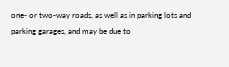one- or two-way roads, as well as in parking lots and parking garages, and may be due to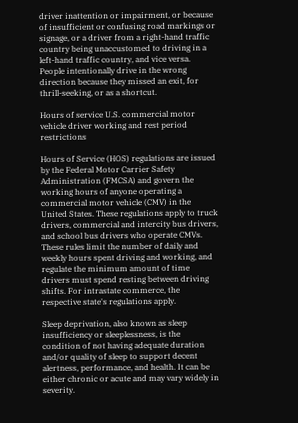driver inattention or impairment, or because of insufficient or confusing road markings or signage, or a driver from a right-hand traffic country being unaccustomed to driving in a left-hand traffic country, and vice versa. People intentionally drive in the wrong direction because they missed an exit, for thrill-seeking, or as a shortcut.

Hours of service U.S. commercial motor vehicle driver working and rest period restrictions

Hours of Service (HOS) regulations are issued by the Federal Motor Carrier Safety Administration (FMCSA) and govern the working hours of anyone operating a commercial motor vehicle (CMV) in the United States. These regulations apply to truck drivers, commercial and intercity bus drivers, and school bus drivers who operate CMVs. These rules limit the number of daily and weekly hours spent driving and working, and regulate the minimum amount of time drivers must spend resting between driving shifts. For intrastate commerce, the respective state's regulations apply.

Sleep deprivation, also known as sleep insufficiency or sleeplessness, is the condition of not having adequate duration and/or quality of sleep to support decent alertness, performance, and health. It can be either chronic or acute and may vary widely in severity.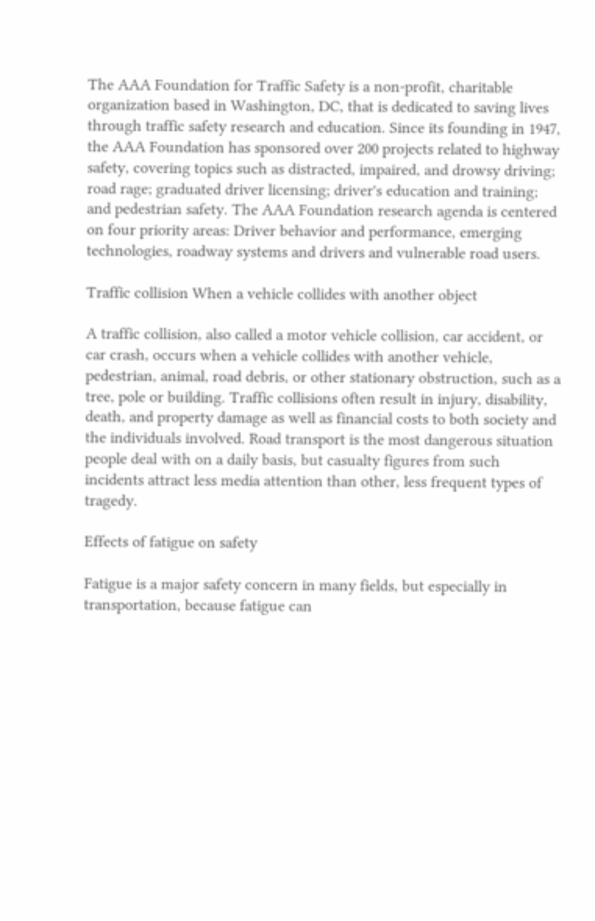The AAA Foundation for Traffic Safety is a non-profit, charitable organization based in Washington, DC, that is dedicated to saving lives through traffic safety research and education. Since its founding in 1947, the AAA Foundation has sponsored over 200 projects related to highway safety, covering topics such as distracted, impaired, and drowsy driving; road rage; graduated driver licensing; driver's education and training; and pedestrian safety. The AAA Foundation research agenda is centered on four priority areas: Driver behavior and performance, emerging technologies, roadway systems and drivers and vulnerable road users.

Traffic collision When a vehicle collides with another object

A traffic collision, also called a motor vehicle collision, car accident, or car crash, occurs when a vehicle collides with another vehicle, pedestrian, animal, road debris, or other stationary obstruction, such as a tree, pole or building. Traffic collisions often result in injury, disability, death, and property damage as well as financial costs to both society and the individuals involved. Road transport is the most dangerous situation people deal with on a daily basis, but casualty figures from such incidents attract less media attention than other, less frequent types of tragedy.

Effects of fatigue on safety

Fatigue is a major safety concern in many fields, but especially in transportation, because fatigue can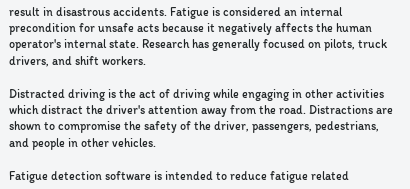result in disastrous accidents. Fatigue is considered an internal precondition for unsafe acts because it negatively affects the human operator's internal state. Research has generally focused on pilots, truck drivers, and shift workers.

Distracted driving is the act of driving while engaging in other activities which distract the driver's attention away from the road. Distractions are shown to compromise the safety of the driver, passengers, pedestrians, and people in other vehicles.

Fatigue detection software is intended to reduce fatigue related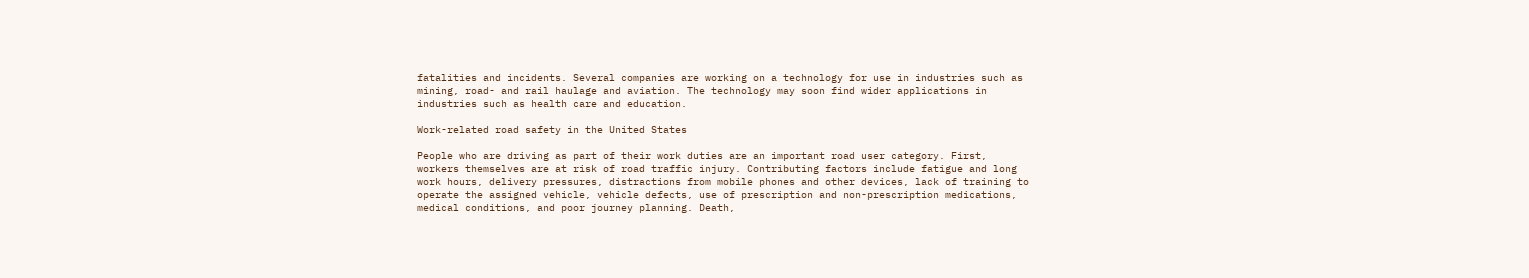fatalities and incidents. Several companies are working on a technology for use in industries such as mining, road- and rail haulage and aviation. The technology may soon find wider applications in industries such as health care and education.

Work-related road safety in the United States

People who are driving as part of their work duties are an important road user category. First, workers themselves are at risk of road traffic injury. Contributing factors include fatigue and long work hours, delivery pressures, distractions from mobile phones and other devices, lack of training to operate the assigned vehicle, vehicle defects, use of prescription and non-prescription medications, medical conditions, and poor journey planning. Death,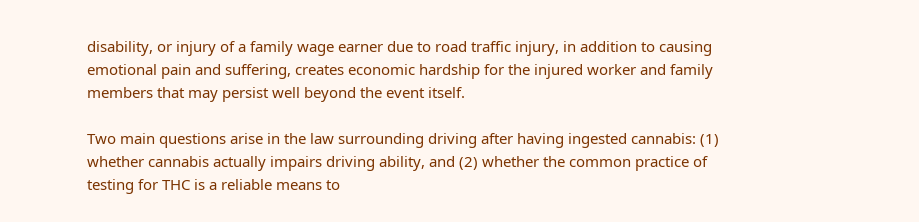disability, or injury of a family wage earner due to road traffic injury, in addition to causing emotional pain and suffering, creates economic hardship for the injured worker and family members that may persist well beyond the event itself.

Two main questions arise in the law surrounding driving after having ingested cannabis: (1) whether cannabis actually impairs driving ability, and (2) whether the common practice of testing for THC is a reliable means to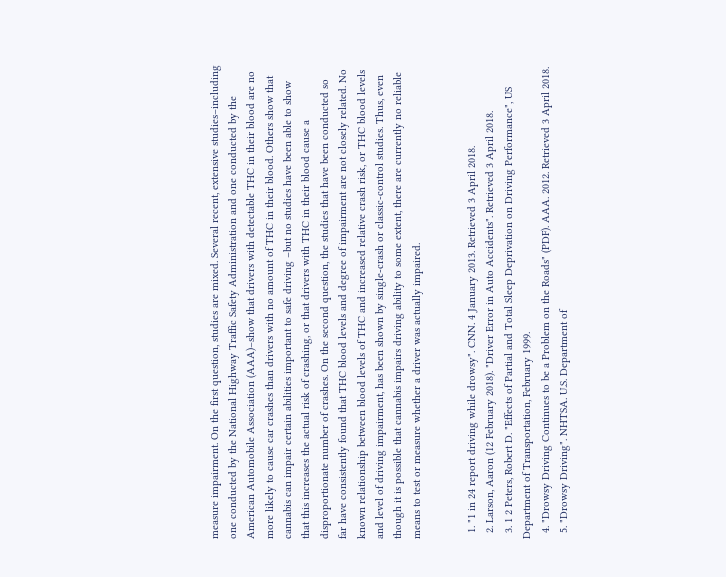measure impairment. On the first question, studies are mixed. Several recent, extensive studies–including one conducted by the National Highway Traffic Safety Administration and one conducted by the American Automobile Association (AAA)–show that drivers with detectable THC in their blood are no more likely to cause car crashes than drivers with no amount of THC in their blood. Others show that cannabis can impair certain abilities important to safe driving –but no studies have been able to show that this increases the actual risk of crashing, or that drivers with THC in their blood cause a disproportionate number of crashes. On the second question, the studies that have been conducted so far have consistently found that THC blood levels and degree of impairment are not closely related. No known relationship between blood levels of THC and increased relative crash risk, or THC blood levels and level of driving impairment, has been shown by single-crash or classic-control studies. Thus, even though it is possible that cannabis impairs driving ability to some extent, there are currently no reliable means to test or measure whether a driver was actually impaired.


  1. "1 in 24 report driving while drowsy". CNN. 4 January 2013. Retrieved 3 April 2018.
  2. Larson, Aaron (12 February 2018). "Driver Error in Auto Accidents". Retrieved 3 April 2018.
  3. 1 2 Peters, Robert D. "Effects of Partial and Total Sleep Deprivation on Driving Performance", US Department of Transportation, February 1999.
  4. "Drowsy Driving Continues to be a Problem on the Roads" (PDF). AAA. 2012. Retrieved 3 April 2018.
  5. "Drowsy Driving". NHTSA. U.S. Department of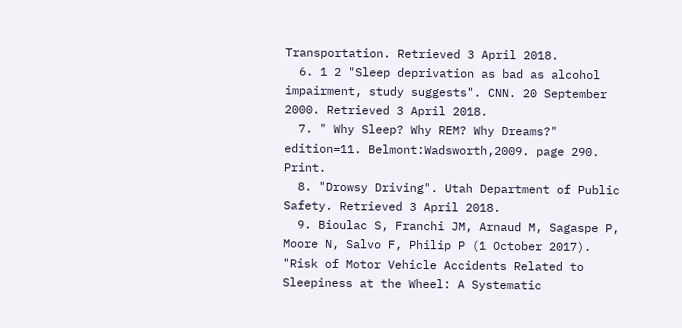Transportation. Retrieved 3 April 2018.
  6. 1 2 "Sleep deprivation as bad as alcohol impairment, study suggests". CNN. 20 September 2000. Retrieved 3 April 2018.
  7. " Why Sleep? Why REM? Why Dreams?" edition=11. Belmont:Wadsworth,2009. page 290. Print.
  8. "Drowsy Driving". Utah Department of Public Safety. Retrieved 3 April 2018.
  9. Bioulac S, Franchi JM, Arnaud M, Sagaspe P, Moore N, Salvo F, Philip P (1 October 2017). "Risk of Motor Vehicle Accidents Related to Sleepiness at the Wheel: A Systematic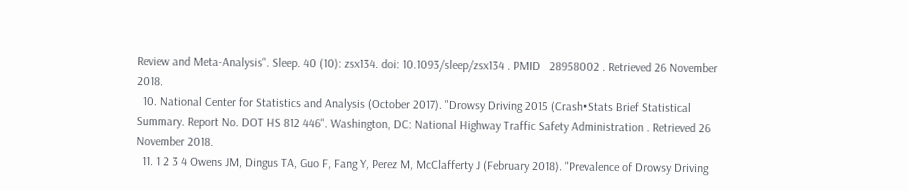Review and Meta-Analysis". Sleep. 40 (10): zsx134. doi: 10.1093/sleep/zsx134 . PMID   28958002 . Retrieved 26 November 2018.
  10. National Center for Statistics and Analysis (October 2017). "Drowsy Driving 2015 (Crash•Stats Brief Statistical Summary. Report No. DOT HS 812 446". Washington, DC: National Highway Traffic Safety Administration . Retrieved 26 November 2018.
  11. 1 2 3 4 Owens JM, Dingus TA, Guo F, Fang Y, Perez M, McClafferty J (February 2018). "Prevalence of Drowsy Driving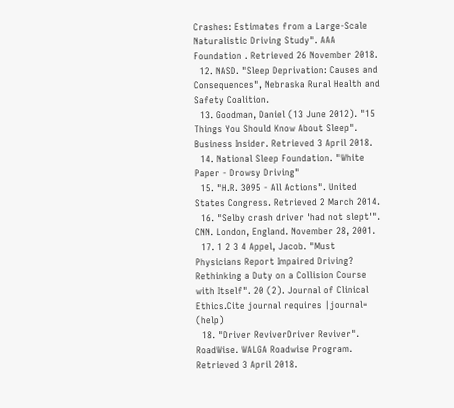Crashes: Estimates from a Large-Scale Naturalistic Driving Study". AAA Foundation . Retrieved 26 November 2018.
  12. NASD. "Sleep Deprivation: Causes and Consequences", Nebraska Rural Health and Safety Coalition.
  13. Goodman, Daniel (13 June 2012). "15 Things You Should Know About Sleep". Business Insider. Retrieved 3 April 2018.
  14. National Sleep Foundation. "White Paper - Drowsy Driving"
  15. "H.R. 3095 - All Actions". United States Congress. Retrieved 2 March 2014.
  16. "Selby crash driver 'had not slept'". CNN. London, England. November 28, 2001.
  17. 1 2 3 4 Appel, Jacob. "Must Physicians Report Impaired Driving? Rethinking a Duty on a Collision Course with Itself". 20 (2). Journal of Clinical Ethics.Cite journal requires |journal= (help)
  18. "Driver ReviverDriver Reviver". RoadWise. WALGA Roadwise Program. Retrieved 3 April 2018.